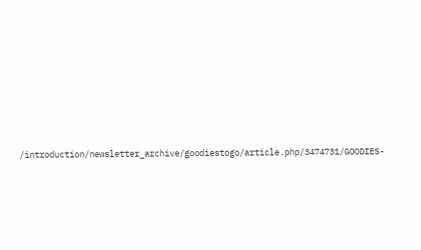/introduction/newsletter_archive/goodiestogo/article.php/3474731/GOODIES-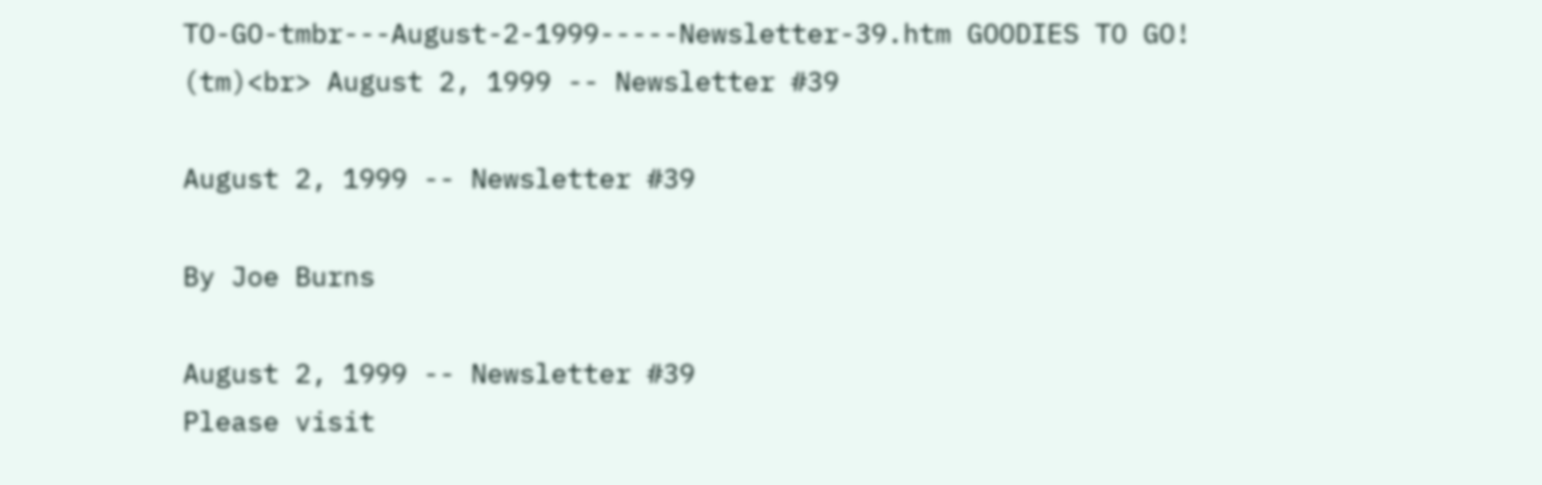TO-GO-tmbr---August-2-1999-----Newsletter-39.htm GOODIES TO GO! (tm)<br> August 2, 1999 -- Newsletter #39

August 2, 1999 -- Newsletter #39

By Joe Burns

August 2, 1999 -- Newsletter #39
Please visit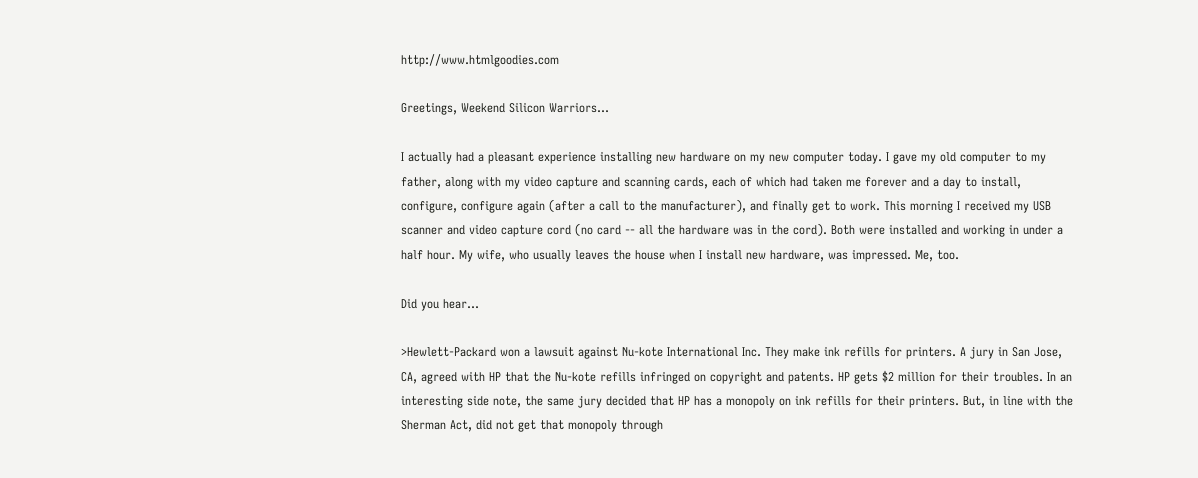http://www.htmlgoodies.com

Greetings, Weekend Silicon Warriors...

I actually had a pleasant experience installing new hardware on my new computer today. I gave my old computer to my father, along with my video capture and scanning cards, each of which had taken me forever and a day to install, configure, configure again (after a call to the manufacturer), and finally get to work. This morning I received my USB scanner and video capture cord (no card -- all the hardware was in the cord). Both were installed and working in under a half hour. My wife, who usually leaves the house when I install new hardware, was impressed. Me, too.

Did you hear...

>Hewlett-Packard won a lawsuit against Nu-kote International Inc. They make ink refills for printers. A jury in San Jose, CA, agreed with HP that the Nu-kote refills infringed on copyright and patents. HP gets $2 million for their troubles. In an interesting side note, the same jury decided that HP has a monopoly on ink refills for their printers. But, in line with the Sherman Act, did not get that monopoly through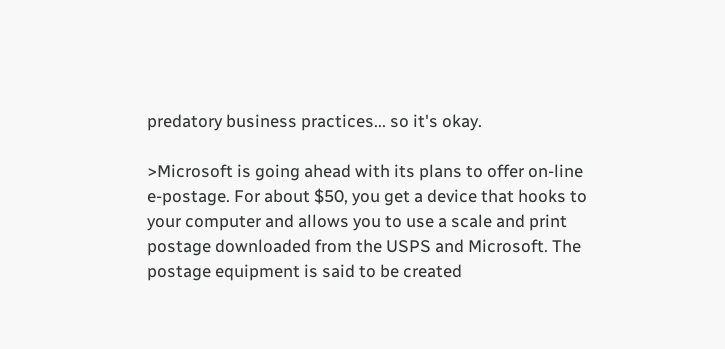predatory business practices... so it's okay.

>Microsoft is going ahead with its plans to offer on-line e-postage. For about $50, you get a device that hooks to your computer and allows you to use a scale and print postage downloaded from the USPS and Microsoft. The postage equipment is said to be created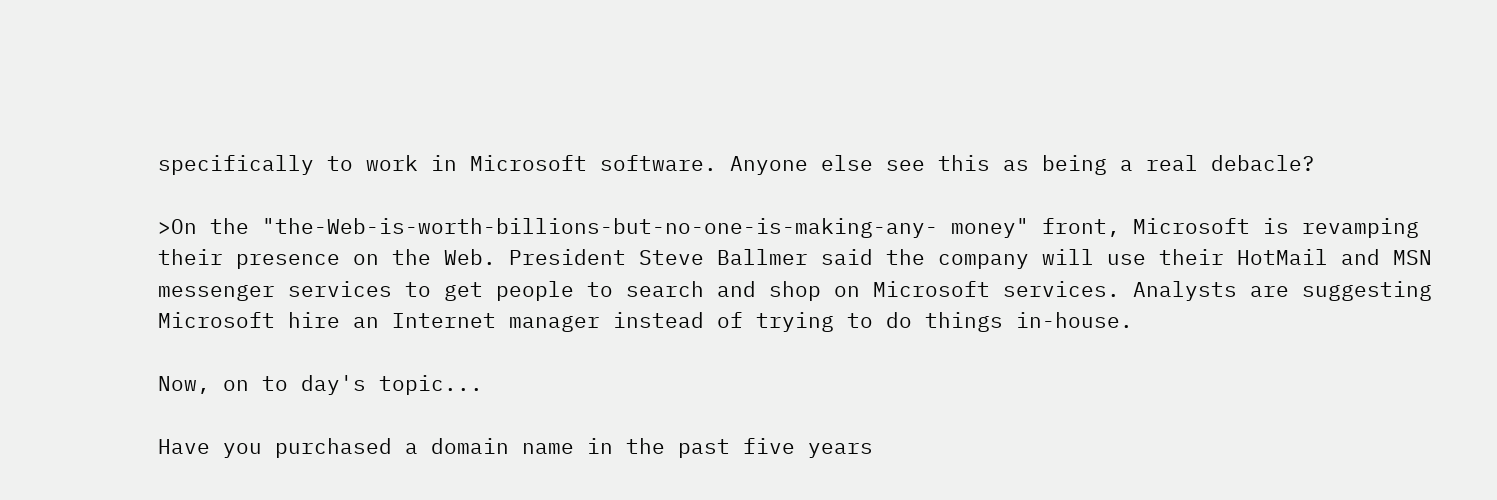specifically to work in Microsoft software. Anyone else see this as being a real debacle?

>On the "the-Web-is-worth-billions-but-no-one-is-making-any- money" front, Microsoft is revamping their presence on the Web. President Steve Ballmer said the company will use their HotMail and MSN messenger services to get people to search and shop on Microsoft services. Analysts are suggesting Microsoft hire an Internet manager instead of trying to do things in-house.

Now, on to day's topic...

Have you purchased a domain name in the past five years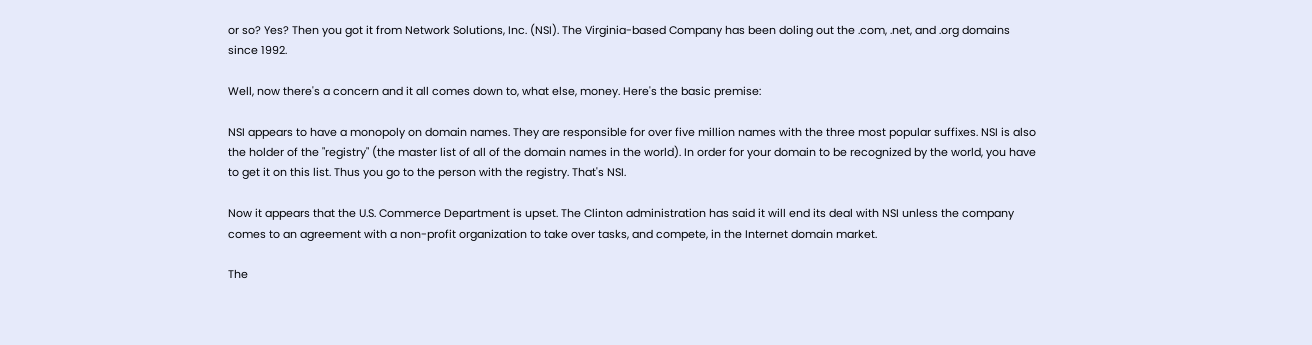or so? Yes? Then you got it from Network Solutions, Inc. (NSI). The Virginia-based Company has been doling out the .com, .net, and .org domains since 1992.

Well, now there's a concern and it all comes down to, what else, money. Here's the basic premise:

NSI appears to have a monopoly on domain names. They are responsible for over five million names with the three most popular suffixes. NSI is also the holder of the "registry" (the master list of all of the domain names in the world). In order for your domain to be recognized by the world, you have to get it on this list. Thus you go to the person with the registry. That's NSI.

Now it appears that the U.S. Commerce Department is upset. The Clinton administration has said it will end its deal with NSI unless the company comes to an agreement with a non-profit organization to take over tasks, and compete, in the Internet domain market.

The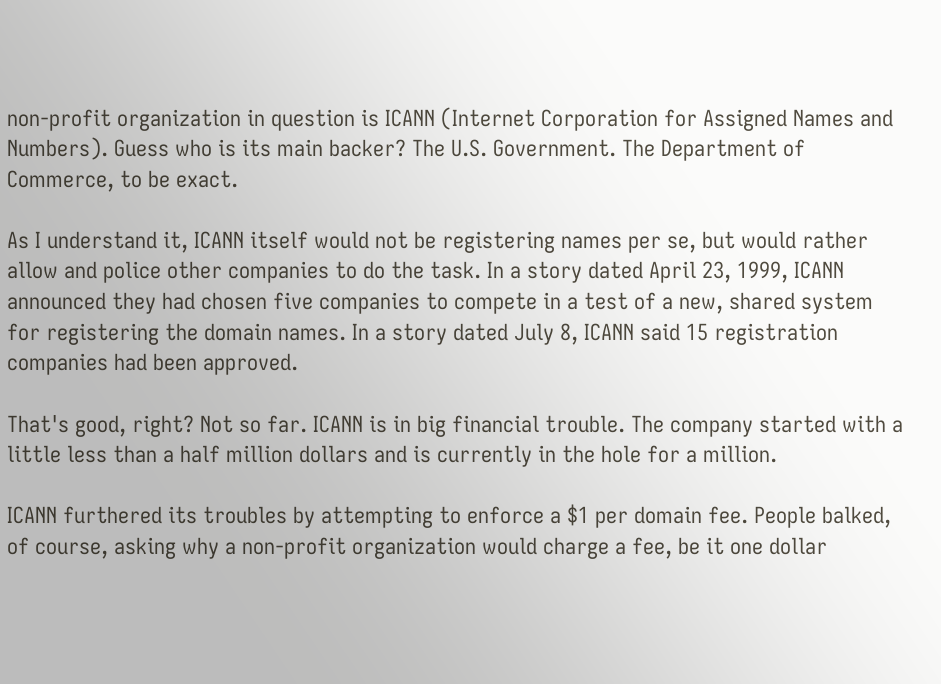non-profit organization in question is ICANN (Internet Corporation for Assigned Names and Numbers). Guess who is its main backer? The U.S. Government. The Department of Commerce, to be exact.

As I understand it, ICANN itself would not be registering names per se, but would rather allow and police other companies to do the task. In a story dated April 23, 1999, ICANN announced they had chosen five companies to compete in a test of a new, shared system for registering the domain names. In a story dated July 8, ICANN said 15 registration companies had been approved.

That's good, right? Not so far. ICANN is in big financial trouble. The company started with a little less than a half million dollars and is currently in the hole for a million.

ICANN furthered its troubles by attempting to enforce a $1 per domain fee. People balked, of course, asking why a non-profit organization would charge a fee, be it one dollar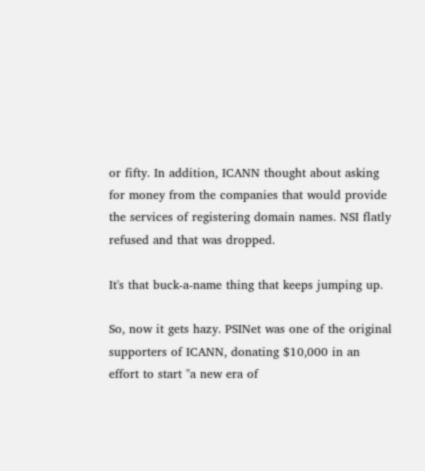or fifty. In addition, ICANN thought about asking for money from the companies that would provide the services of registering domain names. NSI flatly refused and that was dropped.

It's that buck-a-name thing that keeps jumping up.

So, now it gets hazy. PSINet was one of the original supporters of ICANN, donating $10,000 in an effort to start "a new era of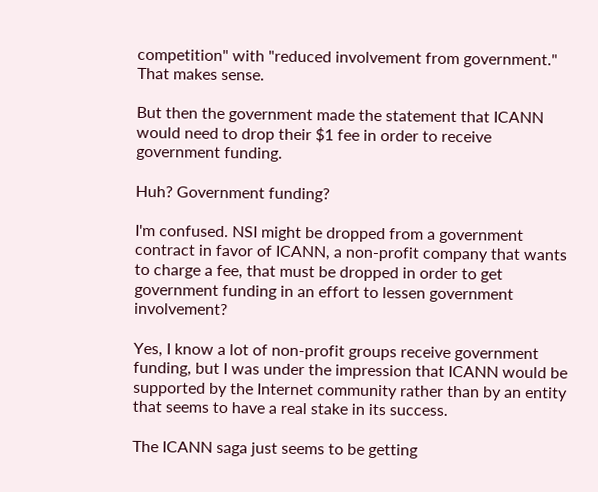competition" with "reduced involvement from government." That makes sense.

But then the government made the statement that ICANN would need to drop their $1 fee in order to receive government funding.

Huh? Government funding?

I'm confused. NSI might be dropped from a government contract in favor of ICANN, a non-profit company that wants to charge a fee, that must be dropped in order to get government funding in an effort to lessen government involvement?

Yes, I know a lot of non-profit groups receive government funding, but I was under the impression that ICANN would be supported by the Internet community rather than by an entity that seems to have a real stake in its success.

The ICANN saga just seems to be getting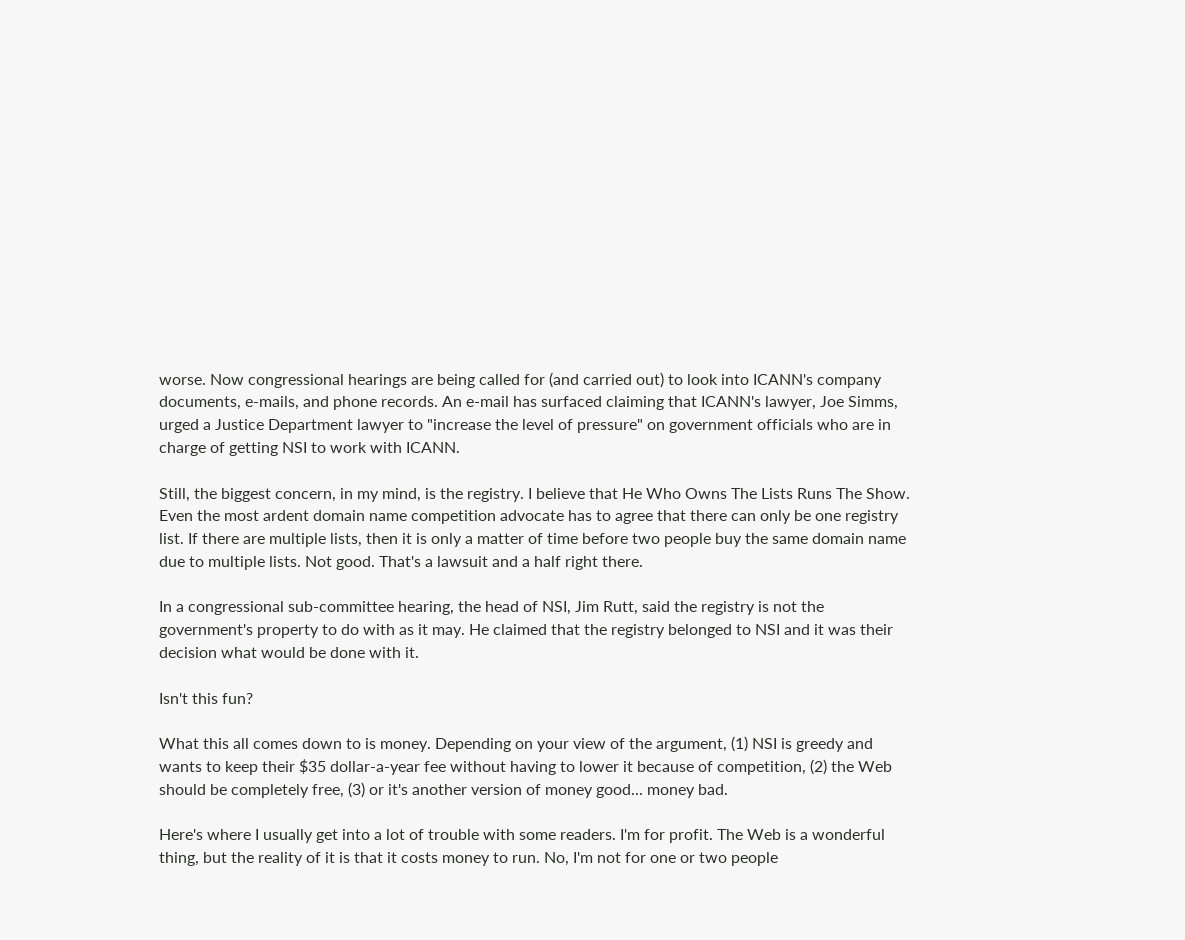worse. Now congressional hearings are being called for (and carried out) to look into ICANN's company documents, e-mails, and phone records. An e-mail has surfaced claiming that ICANN's lawyer, Joe Simms, urged a Justice Department lawyer to "increase the level of pressure" on government officials who are in charge of getting NSI to work with ICANN.

Still, the biggest concern, in my mind, is the registry. I believe that He Who Owns The Lists Runs The Show. Even the most ardent domain name competition advocate has to agree that there can only be one registry list. If there are multiple lists, then it is only a matter of time before two people buy the same domain name due to multiple lists. Not good. That's a lawsuit and a half right there.

In a congressional sub-committee hearing, the head of NSI, Jim Rutt, said the registry is not the government's property to do with as it may. He claimed that the registry belonged to NSI and it was their decision what would be done with it.

Isn't this fun?

What this all comes down to is money. Depending on your view of the argument, (1) NSI is greedy and wants to keep their $35 dollar-a-year fee without having to lower it because of competition, (2) the Web should be completely free, (3) or it's another version of money good... money bad.

Here's where I usually get into a lot of trouble with some readers. I'm for profit. The Web is a wonderful thing, but the reality of it is that it costs money to run. No, I'm not for one or two people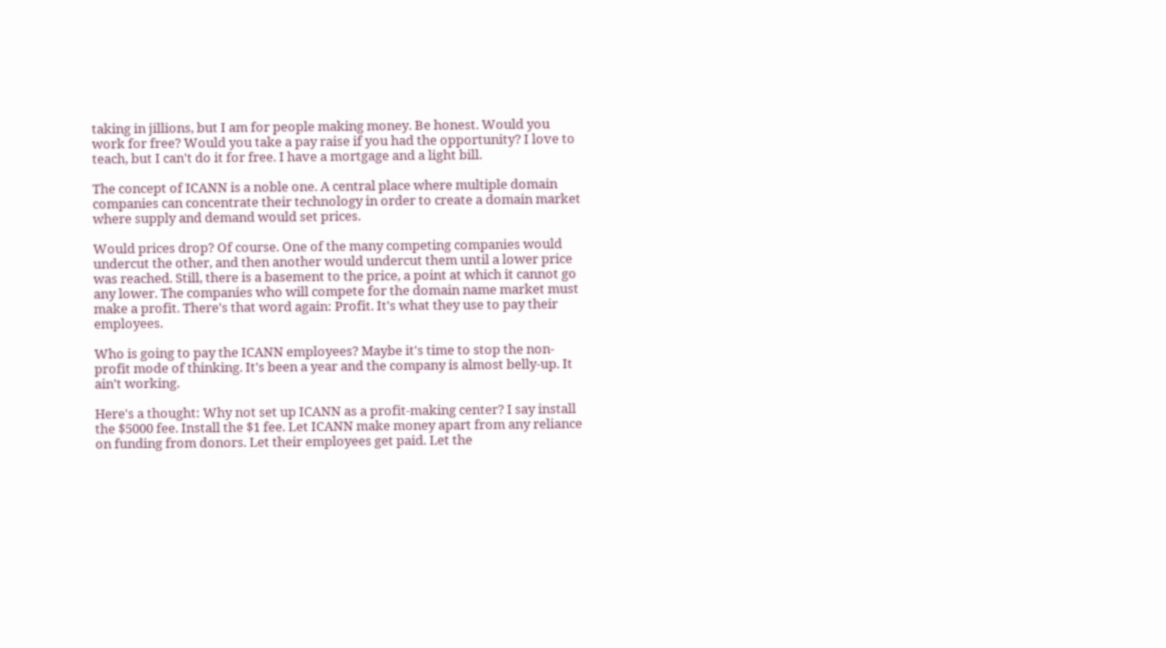taking in jillions, but I am for people making money. Be honest. Would you work for free? Would you take a pay raise if you had the opportunity? I love to teach, but I can't do it for free. I have a mortgage and a light bill.

The concept of ICANN is a noble one. A central place where multiple domain companies can concentrate their technology in order to create a domain market where supply and demand would set prices.

Would prices drop? Of course. One of the many competing companies would undercut the other, and then another would undercut them until a lower price was reached. Still, there is a basement to the price, a point at which it cannot go any lower. The companies who will compete for the domain name market must make a profit. There's that word again: Profit. It's what they use to pay their employees.

Who is going to pay the ICANN employees? Maybe it's time to stop the non-profit mode of thinking. It's been a year and the company is almost belly-up. It ain't working.

Here's a thought: Why not set up ICANN as a profit-making center? I say install the $5000 fee. Install the $1 fee. Let ICANN make money apart from any reliance on funding from donors. Let their employees get paid. Let the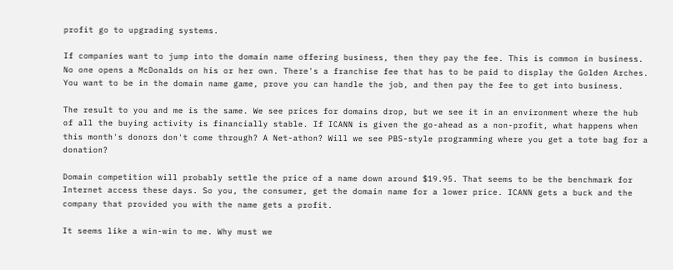profit go to upgrading systems.

If companies want to jump into the domain name offering business, then they pay the fee. This is common in business. No one opens a McDonalds on his or her own. There's a franchise fee that has to be paid to display the Golden Arches. You want to be in the domain name game, prove you can handle the job, and then pay the fee to get into business.

The result to you and me is the same. We see prices for domains drop, but we see it in an environment where the hub of all the buying activity is financially stable. If ICANN is given the go-ahead as a non-profit, what happens when this month's donors don't come through? A Net-athon? Will we see PBS-style programming where you get a tote bag for a donation?

Domain competition will probably settle the price of a name down around $19.95. That seems to be the benchmark for Internet access these days. So you, the consumer, get the domain name for a lower price. ICANN gets a buck and the company that provided you with the name gets a profit.

It seems like a win-win to me. Why must we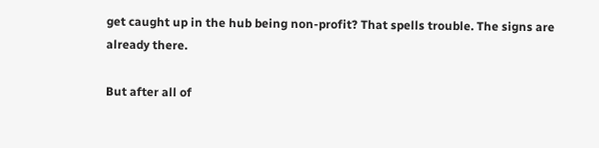get caught up in the hub being non-profit? That spells trouble. The signs are already there.

But after all of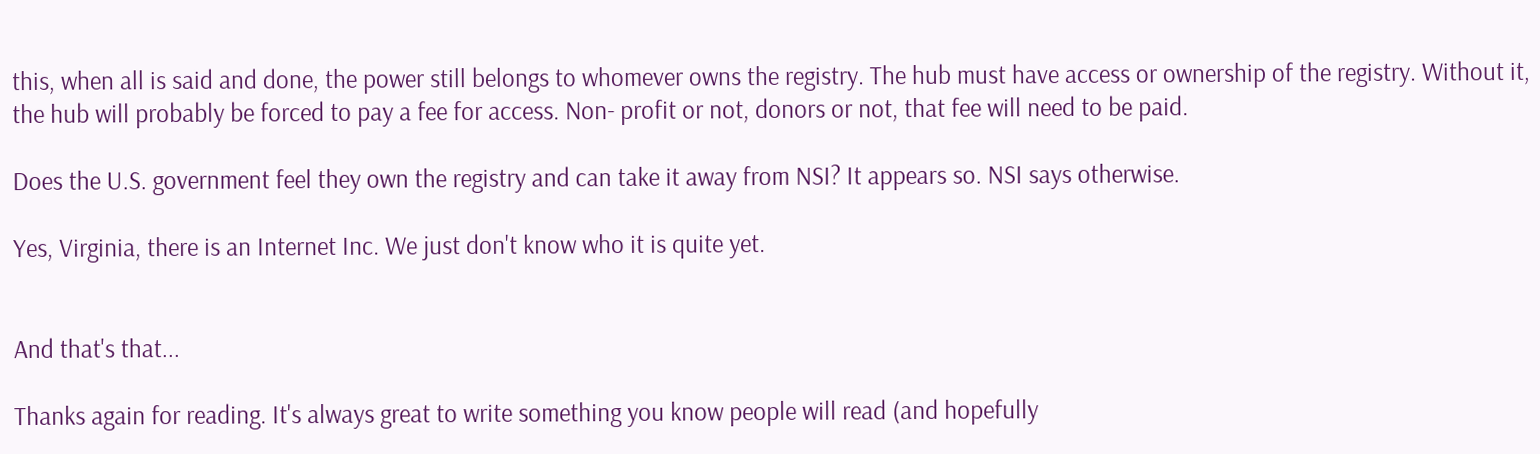this, when all is said and done, the power still belongs to whomever owns the registry. The hub must have access or ownership of the registry. Without it, the hub will probably be forced to pay a fee for access. Non- profit or not, donors or not, that fee will need to be paid.

Does the U.S. government feel they own the registry and can take it away from NSI? It appears so. NSI says otherwise.

Yes, Virginia, there is an Internet Inc. We just don't know who it is quite yet.


And that's that...

Thanks again for reading. It's always great to write something you know people will read (and hopefully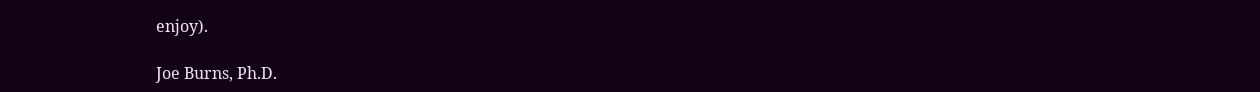enjoy).

Joe Burns, Ph.D.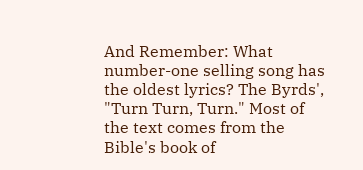And Remember: What number-one selling song has the oldest lyrics? The Byrds', "Turn Turn, Turn." Most of the text comes from the Bible's book of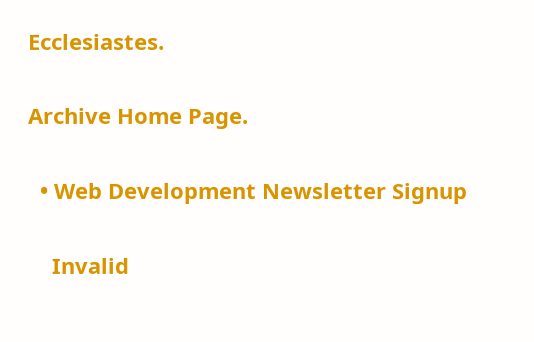Ecclesiastes.

Archive Home Page.

  • Web Development Newsletter Signup

    Invalid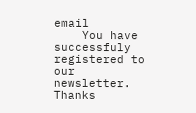email
    You have successfuly registered to our newsletter.
Thanks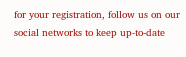for your registration, follow us on our social networks to keep up-to-date